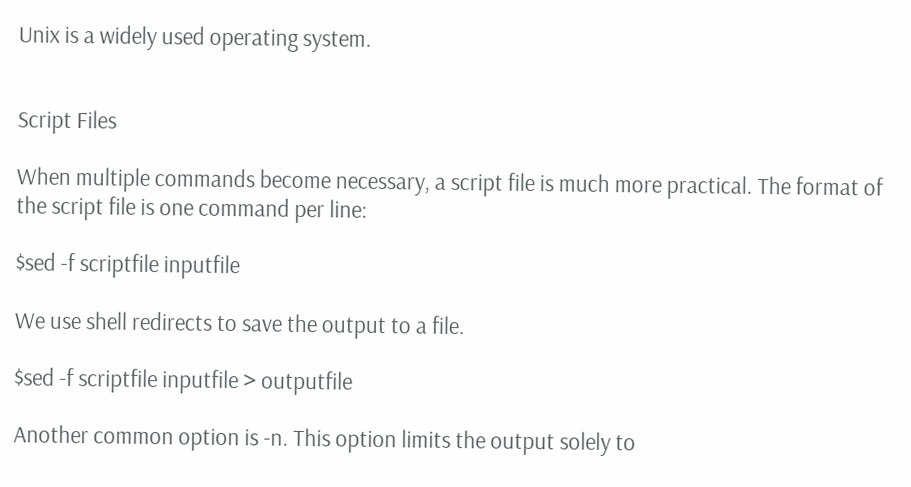Unix is a widely used operating system.


Script Files

When multiple commands become necessary, a script file is much more practical. The format of the script file is one command per line:

$sed -f scriptfile inputfile

We use shell redirects to save the output to a file.

$sed -f scriptfile inputfile > outputfile

Another common option is -n. This option limits the output solely to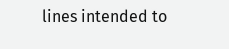lines intended to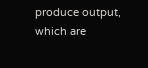produce output, which are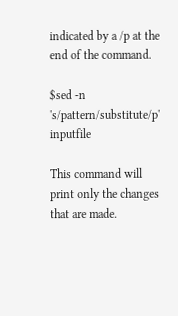indicated by a /p at the end of the command.

$sed -n 's/pattern/substitute/p' inputfile

This command will print only the changes that are made.